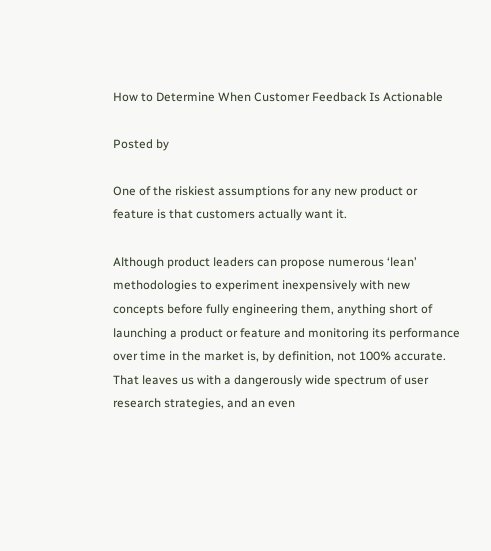How to Determine When Customer Feedback Is Actionable

Posted by

One of the riskiest assumptions for any new product or feature is that customers actually want it.

Although product leaders can propose numerous ‘lean’ methodologies to experiment inexpensively with new concepts before fully engineering them, anything short of launching a product or feature and monitoring its performance over time in the market is, by definition, not 100% accurate. That leaves us with a dangerously wide spectrum of user research strategies, and an even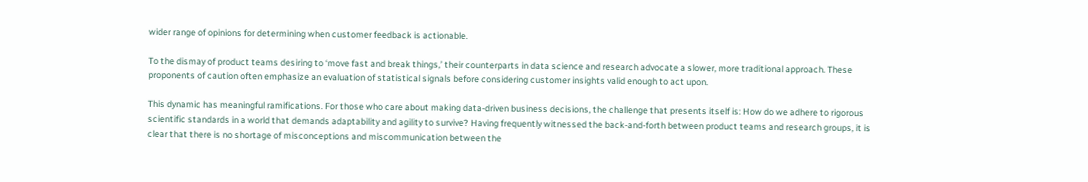wider range of opinions for determining when customer feedback is actionable.

To the dismay of product teams desiring to ‘move fast and break things,’ their counterparts in data science and research advocate a slower, more traditional approach. These proponents of caution often emphasize an evaluation of statistical signals before considering customer insights valid enough to act upon.

This dynamic has meaningful ramifications. For those who care about making data-driven business decisions, the challenge that presents itself is: How do we adhere to rigorous scientific standards in a world that demands adaptability and agility to survive? Having frequently witnessed the back-and-forth between product teams and research groups, it is clear that there is no shortage of misconceptions and miscommunication between the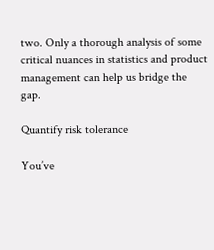two. Only a thorough analysis of some critical nuances in statistics and product management can help us bridge the gap.

Quantify risk tolerance

You’ve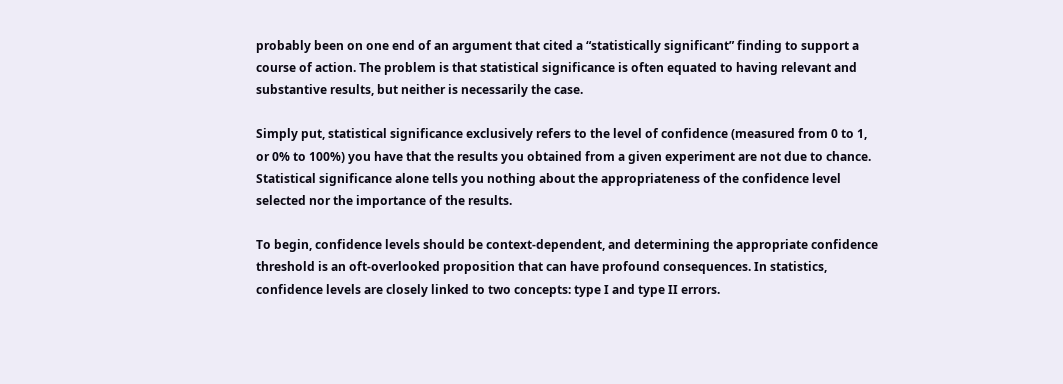probably been on one end of an argument that cited a “statistically significant” finding to support a course of action. The problem is that statistical significance is often equated to having relevant and substantive results, but neither is necessarily the case.

Simply put, statistical significance exclusively refers to the level of confidence (measured from 0 to 1, or 0% to 100%) you have that the results you obtained from a given experiment are not due to chance. Statistical significance alone tells you nothing about the appropriateness of the confidence level selected nor the importance of the results.

To begin, confidence levels should be context-dependent, and determining the appropriate confidence threshold is an oft-overlooked proposition that can have profound consequences. In statistics, confidence levels are closely linked to two concepts: type I and type II errors.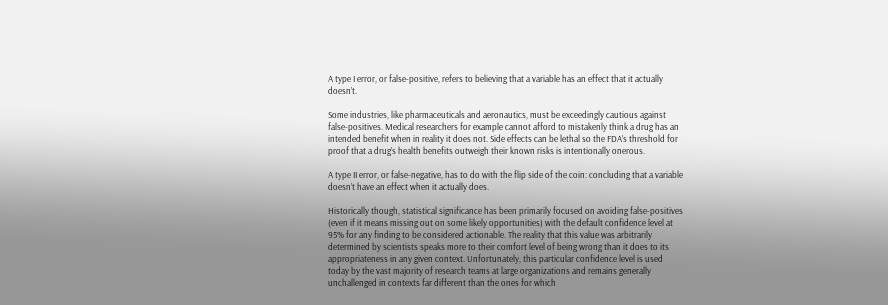A type I error, or false-positive, refers to believing that a variable has an effect that it actually doesn’t.

Some industries, like pharmaceuticals and aeronautics, must be exceedingly cautious against false-positives. Medical researchers for example cannot afford to mistakenly think a drug has an intended benefit when in reality it does not. Side effects can be lethal so the FDA’s threshold for proof that a drug’s health benefits outweigh their known risks is intentionally onerous.

A type II error, or false-negative, has to do with the flip side of the coin: concluding that a variable doesn’t have an effect when it actually does.

Historically though, statistical significance has been primarily focused on avoiding false-positives (even if it means missing out on some likely opportunities) with the default confidence level at 95% for any finding to be considered actionable. The reality that this value was arbitrarily determined by scientists speaks more to their comfort level of being wrong than it does to its appropriateness in any given context. Unfortunately, this particular confidence level is used today by the vast majority of research teams at large organizations and remains generally unchallenged in contexts far different than the ones for which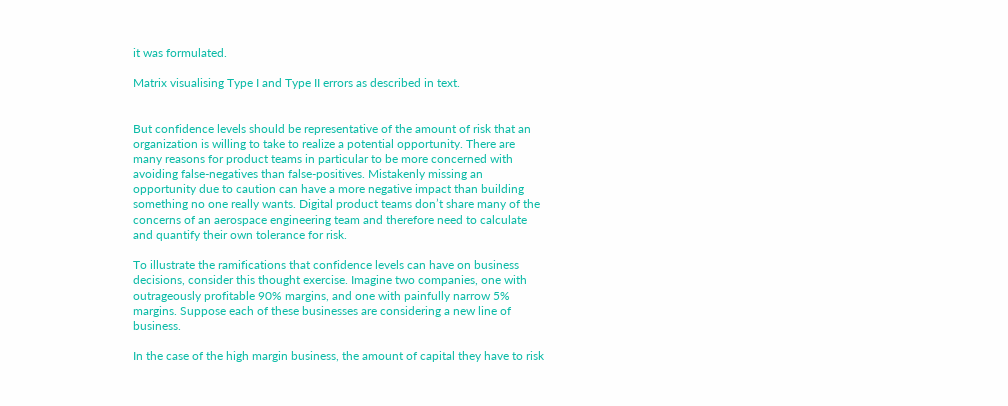it was formulated.

Matrix visualising Type I and Type II errors as described in text.


But confidence levels should be representative of the amount of risk that an organization is willing to take to realize a potential opportunity. There are many reasons for product teams in particular to be more concerned with avoiding false-negatives than false-positives. Mistakenly missing an opportunity due to caution can have a more negative impact than building something no one really wants. Digital product teams don’t share many of the concerns of an aerospace engineering team and therefore need to calculate and quantify their own tolerance for risk.

To illustrate the ramifications that confidence levels can have on business decisions, consider this thought exercise. Imagine two companies, one with outrageously profitable 90% margins, and one with painfully narrow 5% margins. Suppose each of these businesses are considering a new line of business.

In the case of the high margin business, the amount of capital they have to risk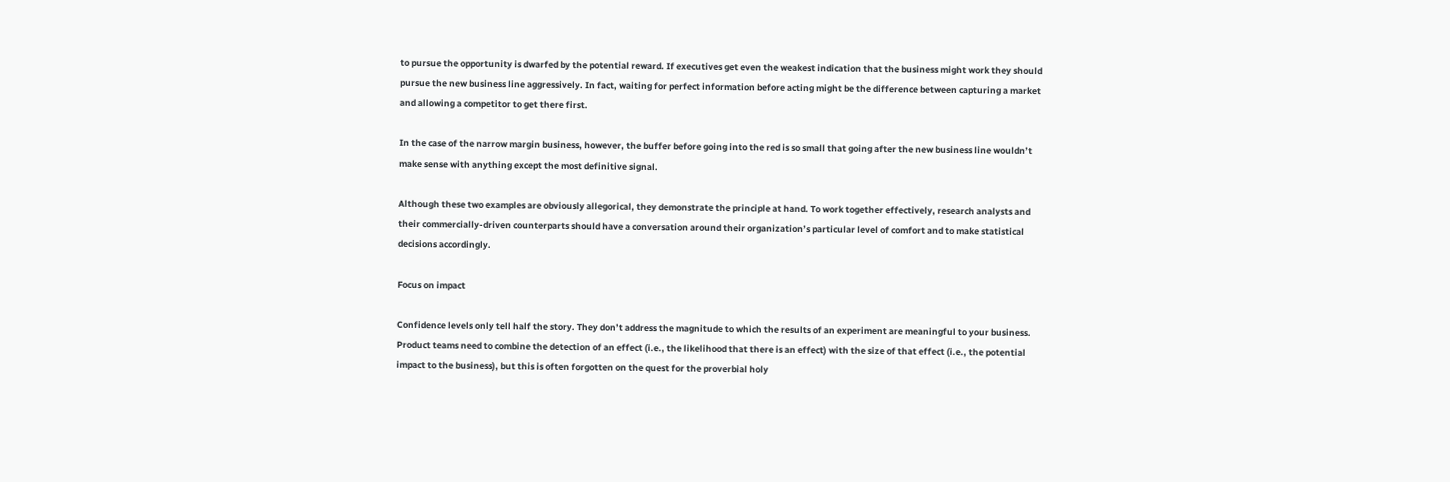to pursue the opportunity is dwarfed by the potential reward. If executives get even the weakest indication that the business might work they should pursue the new business line aggressively. In fact, waiting for perfect information before acting might be the difference between capturing a market and allowing a competitor to get there first.

In the case of the narrow margin business, however, the buffer before going into the red is so small that going after the new business line wouldn’t make sense with anything except the most definitive signal.

Although these two examples are obviously allegorical, they demonstrate the principle at hand. To work together effectively, research analysts and their commercially-driven counterparts should have a conversation around their organization’s particular level of comfort and to make statistical decisions accordingly.

Focus on impact

Confidence levels only tell half the story. They don’t address the magnitude to which the results of an experiment are meaningful to your business. Product teams need to combine the detection of an effect (i.e., the likelihood that there is an effect) with the size of that effect (i.e., the potential impact to the business), but this is often forgotten on the quest for the proverbial holy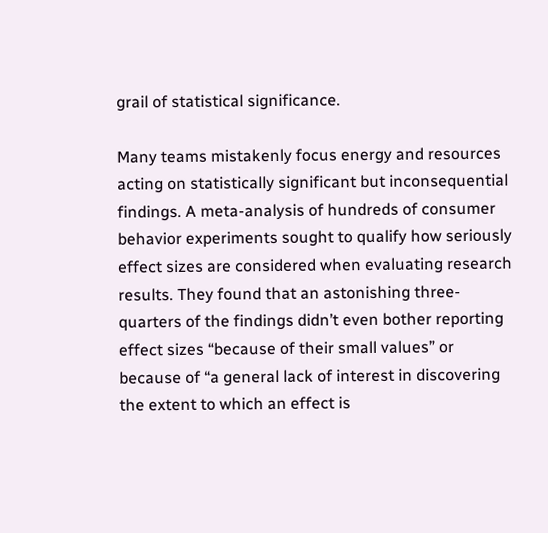grail of statistical significance.

Many teams mistakenly focus energy and resources acting on statistically significant but inconsequential findings. A meta-analysis of hundreds of consumer behavior experiments sought to qualify how seriously effect sizes are considered when evaluating research results. They found that an astonishing three-quarters of the findings didn’t even bother reporting effect sizes “because of their small values” or because of “a general lack of interest in discovering the extent to which an effect is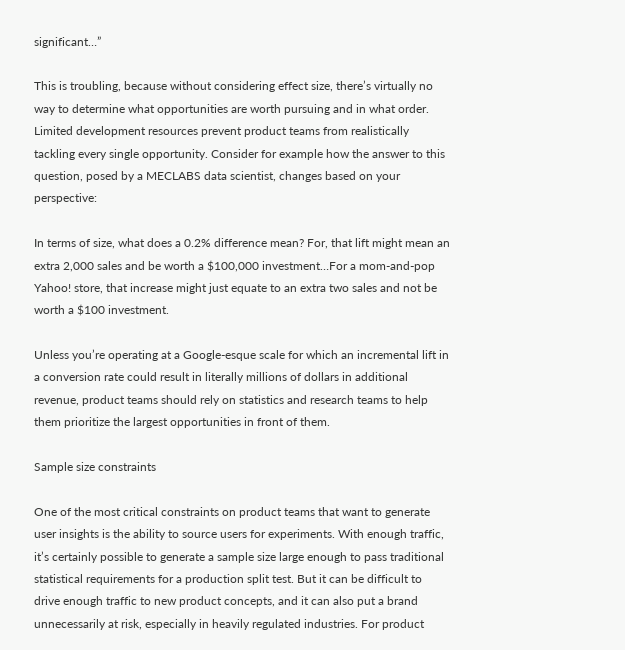significant…”

This is troubling, because without considering effect size, there’s virtually no way to determine what opportunities are worth pursuing and in what order. Limited development resources prevent product teams from realistically tackling every single opportunity. Consider for example how the answer to this question, posed by a MECLABS data scientist, changes based on your perspective:

In terms of size, what does a 0.2% difference mean? For, that lift might mean an extra 2,000 sales and be worth a $100,000 investment…For a mom-and-pop Yahoo! store, that increase might just equate to an extra two sales and not be worth a $100 investment.

Unless you’re operating at a Google-esque scale for which an incremental lift in a conversion rate could result in literally millions of dollars in additional revenue, product teams should rely on statistics and research teams to help them prioritize the largest opportunities in front of them.

Sample size constraints

One of the most critical constraints on product teams that want to generate user insights is the ability to source users for experiments. With enough traffic, it’s certainly possible to generate a sample size large enough to pass traditional statistical requirements for a production split test. But it can be difficult to drive enough traffic to new product concepts, and it can also put a brand unnecessarily at risk, especially in heavily regulated industries. For product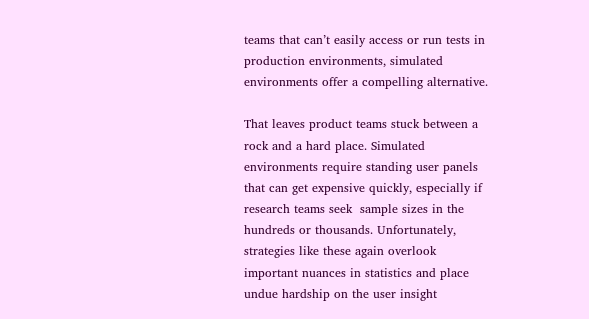teams that can’t easily access or run tests in production environments, simulated environments offer a compelling alternative.

That leaves product teams stuck between a rock and a hard place. Simulated environments require standing user panels that can get expensive quickly, especially if research teams seek  sample sizes in the hundreds or thousands. Unfortunately, strategies like these again overlook important nuances in statistics and place undue hardship on the user insight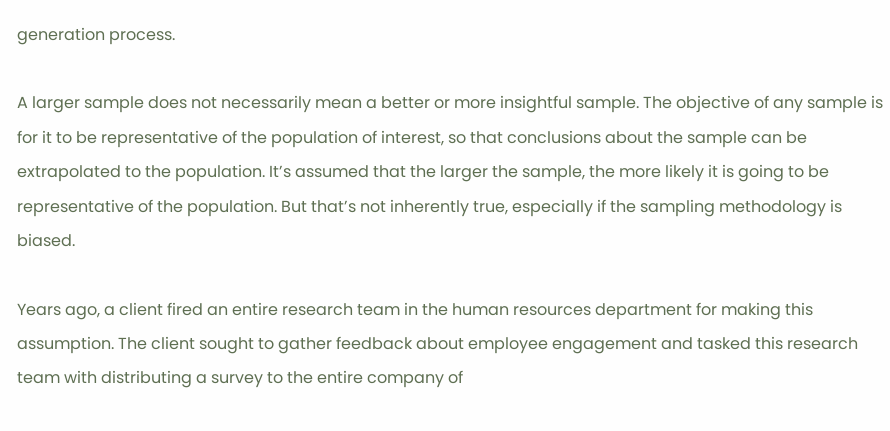generation process.

A larger sample does not necessarily mean a better or more insightful sample. The objective of any sample is for it to be representative of the population of interest, so that conclusions about the sample can be extrapolated to the population. It’s assumed that the larger the sample, the more likely it is going to be representative of the population. But that’s not inherently true, especially if the sampling methodology is biased.

Years ago, a client fired an entire research team in the human resources department for making this assumption. The client sought to gather feedback about employee engagement and tasked this research team with distributing a survey to the entire company of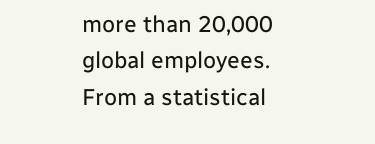more than 20,000 global employees. From a statistical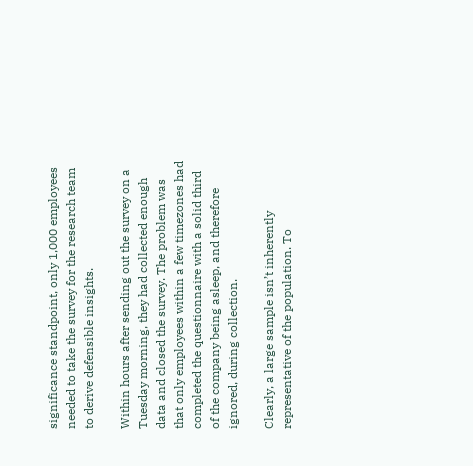significance standpoint, only 1,000 employees needed to take the survey for the research team to derive defensible insights.

Within hours after sending out the survey on a Tuesday morning, they had collected enough data and closed the survey. The problem was that only employees within a few timezones had completed the questionnaire with a solid third of the company being asleep, and therefore ignored, during collection.

Clearly, a large sample isn’t inherently representative of the population. To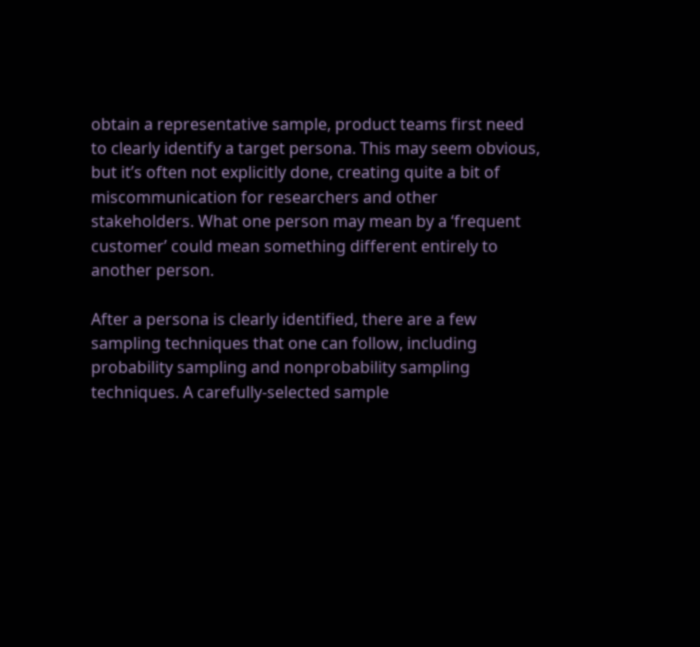obtain a representative sample, product teams first need to clearly identify a target persona. This may seem obvious, but it’s often not explicitly done, creating quite a bit of miscommunication for researchers and other stakeholders. What one person may mean by a ‘frequent customer’ could mean something different entirely to another person.

After a persona is clearly identified, there are a few sampling techniques that one can follow, including probability sampling and nonprobability sampling techniques. A carefully-selected sample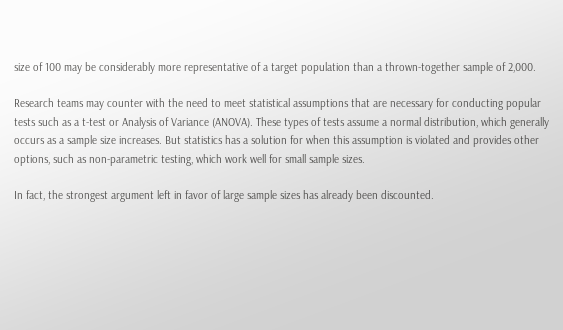size of 100 may be considerably more representative of a target population than a thrown-together sample of 2,000.

Research teams may counter with the need to meet statistical assumptions that are necessary for conducting popular tests such as a t-test or Analysis of Variance (ANOVA). These types of tests assume a normal distribution, which generally occurs as a sample size increases. But statistics has a solution for when this assumption is violated and provides other options, such as non-parametric testing, which work well for small sample sizes.

In fact, the strongest argument left in favor of large sample sizes has already been discounted.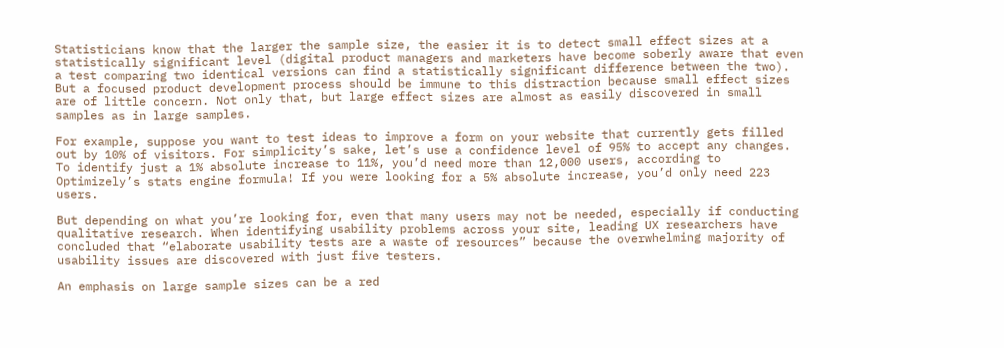Statisticians know that the larger the sample size, the easier it is to detect small effect sizes at a statistically significant level (digital product managers and marketers have become soberly aware that even a test comparing two identical versions can find a statistically significant difference between the two). But a focused product development process should be immune to this distraction because small effect sizes are of little concern. Not only that, but large effect sizes are almost as easily discovered in small samples as in large samples.

For example, suppose you want to test ideas to improve a form on your website that currently gets filled out by 10% of visitors. For simplicity’s sake, let’s use a confidence level of 95% to accept any changes. To identify just a 1% absolute increase to 11%, you’d need more than 12,000 users, according to Optimizely’s stats engine formula! If you were looking for a 5% absolute increase, you’d only need 223 users.

But depending on what you’re looking for, even that many users may not be needed, especially if conducting qualitative research. When identifying usability problems across your site, leading UX researchers have concluded that “elaborate usability tests are a waste of resources” because the overwhelming majority of usability issues are discovered with just five testers.

An emphasis on large sample sizes can be a red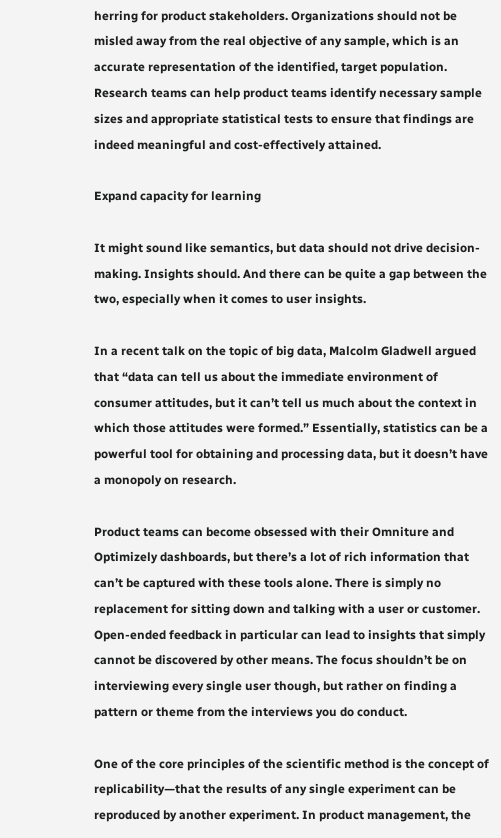herring for product stakeholders. Organizations should not be misled away from the real objective of any sample, which is an accurate representation of the identified, target population. Research teams can help product teams identify necessary sample sizes and appropriate statistical tests to ensure that findings are indeed meaningful and cost-effectively attained.

Expand capacity for learning

It might sound like semantics, but data should not drive decision-making. Insights should. And there can be quite a gap between the two, especially when it comes to user insights.

In a recent talk on the topic of big data, Malcolm Gladwell argued that “data can tell us about the immediate environment of consumer attitudes, but it can’t tell us much about the context in which those attitudes were formed.” Essentially, statistics can be a powerful tool for obtaining and processing data, but it doesn’t have a monopoly on research.

Product teams can become obsessed with their Omniture and Optimizely dashboards, but there’s a lot of rich information that can’t be captured with these tools alone. There is simply no replacement for sitting down and talking with a user or customer. Open-ended feedback in particular can lead to insights that simply cannot be discovered by other means. The focus shouldn’t be on interviewing every single user though, but rather on finding a pattern or theme from the interviews you do conduct.

One of the core principles of the scientific method is the concept of replicability—that the results of any single experiment can be reproduced by another experiment. In product management, the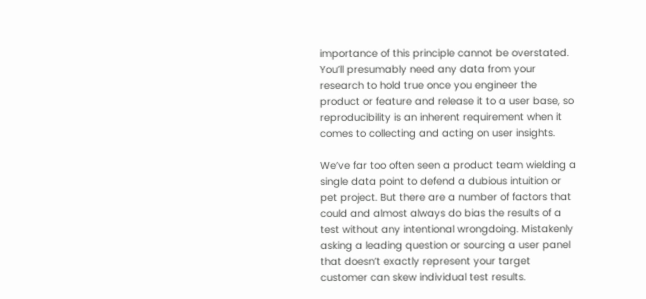importance of this principle cannot be overstated. You’ll presumably need any data from your research to hold true once you engineer the product or feature and release it to a user base, so reproducibility is an inherent requirement when it comes to collecting and acting on user insights.

We’ve far too often seen a product team wielding a single data point to defend a dubious intuition or pet project. But there are a number of factors that could and almost always do bias the results of a test without any intentional wrongdoing. Mistakenly asking a leading question or sourcing a user panel that doesn’t exactly represent your target customer can skew individual test results.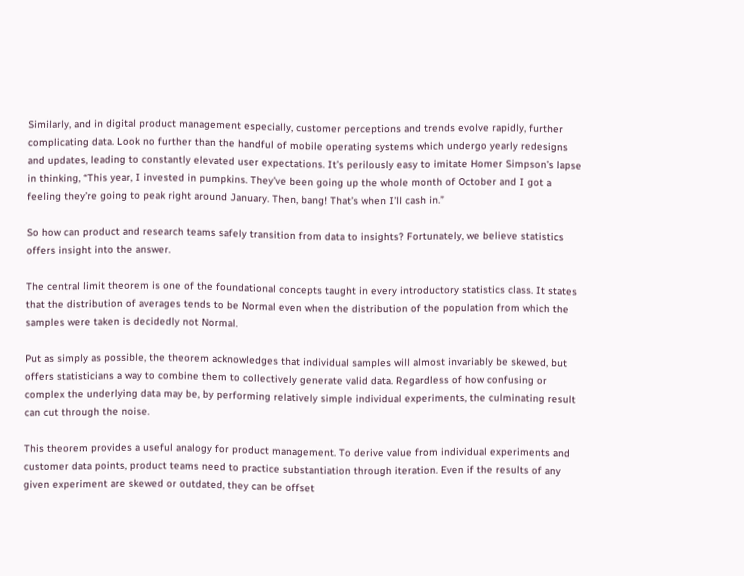Similarly, and in digital product management especially, customer perceptions and trends evolve rapidly, further complicating data. Look no further than the handful of mobile operating systems which undergo yearly redesigns and updates, leading to constantly elevated user expectations. It’s perilously easy to imitate Homer Simpson’s lapse in thinking, “This year, I invested in pumpkins. They’ve been going up the whole month of October and I got a feeling they’re going to peak right around January. Then, bang! That’s when I’ll cash in.”

So how can product and research teams safely transition from data to insights? Fortunately, we believe statistics offers insight into the answer.

The central limit theorem is one of the foundational concepts taught in every introductory statistics class. It states that the distribution of averages tends to be Normal even when the distribution of the population from which the samples were taken is decidedly not Normal.

Put as simply as possible, the theorem acknowledges that individual samples will almost invariably be skewed, but offers statisticians a way to combine them to collectively generate valid data. Regardless of how confusing or complex the underlying data may be, by performing relatively simple individual experiments, the culminating result can cut through the noise.

This theorem provides a useful analogy for product management. To derive value from individual experiments and customer data points, product teams need to practice substantiation through iteration. Even if the results of any given experiment are skewed or outdated, they can be offset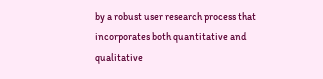by a robust user research process that incorporates both quantitative and qualitative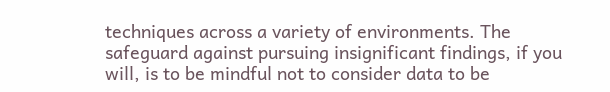techniques across a variety of environments. The safeguard against pursuing insignificant findings, if you will, is to be mindful not to consider data to be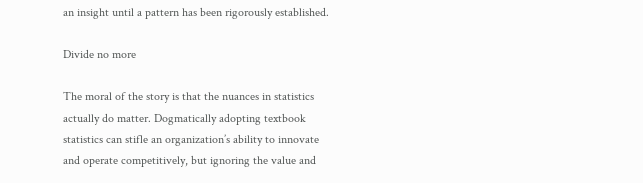an insight until a pattern has been rigorously established.

Divide no more

The moral of the story is that the nuances in statistics actually do matter. Dogmatically adopting textbook statistics can stifle an organization’s ability to innovate and operate competitively, but ignoring the value and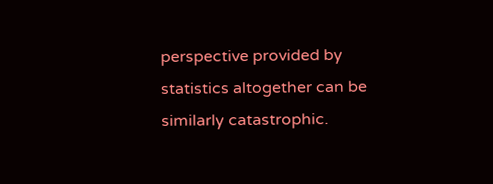perspective provided by statistics altogether can be similarly catastrophic.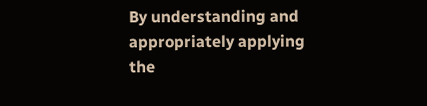By understanding and appropriately applying the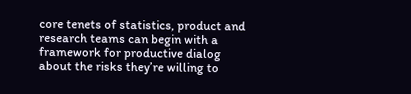core tenets of statistics, product and research teams can begin with a framework for productive dialog about the risks they’re willing to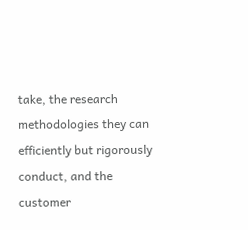take, the research methodologies they can efficiently but rigorously conduct, and the customer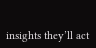insights they’ll act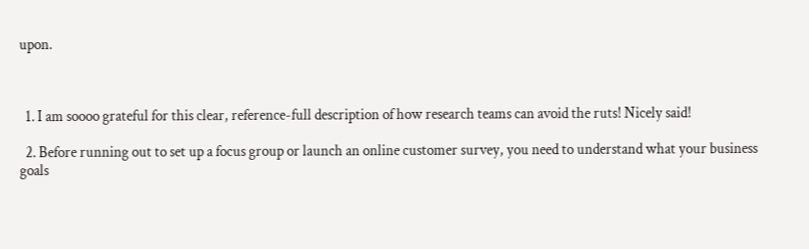upon.



  1. I am soooo grateful for this clear, reference-full description of how research teams can avoid the ruts! Nicely said!

  2. Before running out to set up a focus group or launch an online customer survey, you need to understand what your business goals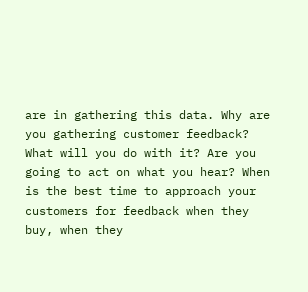are in gathering this data. Why are you gathering customer feedback? What will you do with it? Are you going to act on what you hear? When is the best time to approach your customers for feedback when they buy, when they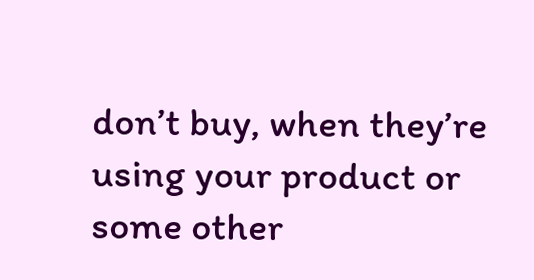don’t buy, when they’re using your product or some other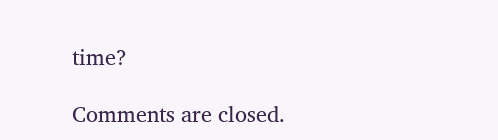time?

Comments are closed.